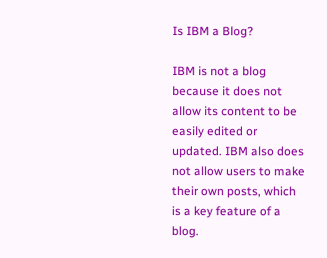Is IBM a Blog?

IBM is not a blog because it does not allow its content to be easily edited or updated. IBM also does not allow users to make their own posts, which is a key feature of a blog.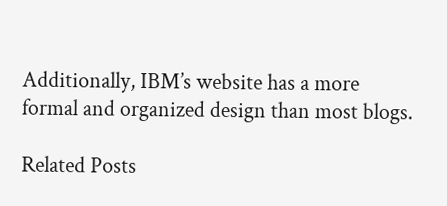Additionally, IBM’s website has a more formal and organized design than most blogs.

Related Posts